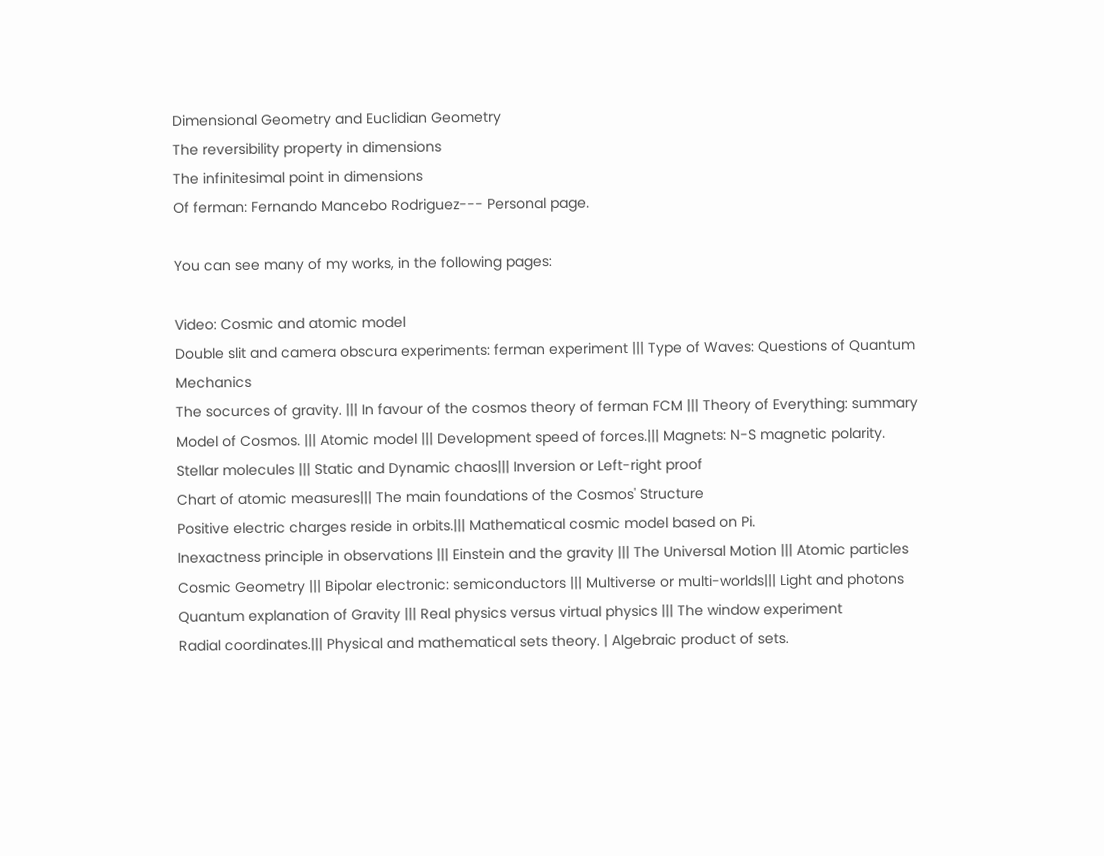Dimensional Geometry and Euclidian Geometry
The reversibility property in dimensions
The infinitesimal point in dimensions
Of ferman: Fernando Mancebo Rodriguez--- Personal page.

You can see many of my works, in the following pages:

Video: Cosmic and atomic model
Double slit and camera obscura experiments: ferman experiment ||| Type of Waves: Questions of Quantum Mechanics
The socurces of gravity. ||| In favour of the cosmos theory of ferman FCM ||| Theory of Everything: summary
Model of Cosmos. ||| Atomic model ||| Development speed of forces.||| Magnets: N-S magnetic polarity.
Stellar molecules ||| Static and Dynamic chaos||| Inversion or Left-right proof
Chart of atomic measures||| The main foundations of the Cosmos' Structure
Positive electric charges reside in orbits.||| Mathematical cosmic model based on Pi.
Inexactness principle in observations ||| Einstein and the gravity ||| The Universal Motion ||| Atomic particles
Cosmic Geometry ||| Bipolar electronic: semiconductors ||| Multiverse or multi-worlds||| Light and photons
Quantum explanation of Gravity ||| Real physics versus virtual physics ||| The window experiment
Radial coordinates.||| Physical and mathematical sets theory. | Algebraic product of sets.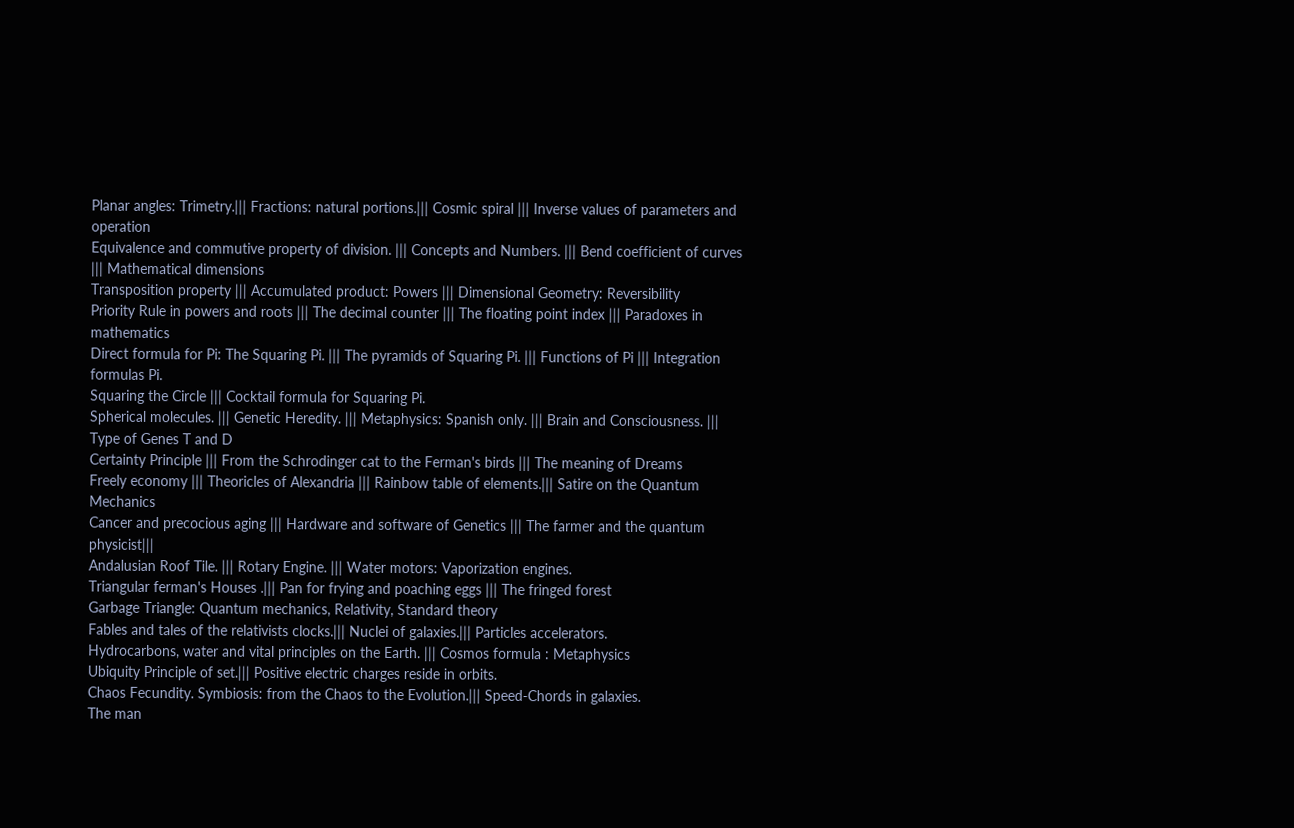Planar angles: Trimetry.||| Fractions: natural portions.||| Cosmic spiral ||| Inverse values of parameters and operation
Equivalence and commutive property of division. ||| Concepts and Numbers. ||| Bend coefficient of curves ||| Mathematical dimensions
Transposition property ||| Accumulated product: Powers ||| Dimensional Geometry: Reversibility
Priority Rule in powers and roots ||| The decimal counter ||| The floating point index ||| Paradoxes in mathematics
Direct formula for Pi: The Squaring Pi. ||| The pyramids of Squaring Pi. ||| Functions of Pi ||| Integration formulas Pi.
Squaring the Circle ||| Cocktail formula for Squaring Pi.
Spherical molecules. ||| Genetic Heredity. ||| Metaphysics: Spanish only. ||| Brain and Consciousness. ||| Type of Genes T and D
Certainty Principle ||| From the Schrodinger cat to the Ferman's birds ||| The meaning of Dreams
Freely economy ||| Theoricles of Alexandria ||| Rainbow table of elements.||| Satire on the Quantum Mechanics
Cancer and precocious aging ||| Hardware and software of Genetics ||| The farmer and the quantum physicist|||
Andalusian Roof Tile. ||| Rotary Engine. ||| Water motors: Vaporization engines.
Triangular ferman's Houses .||| Pan for frying and poaching eggs ||| The fringed forest
Garbage Triangle: Quantum mechanics, Relativity, Standard theory
Fables and tales of the relativists clocks.||| Nuclei of galaxies.||| Particles accelerators.
Hydrocarbons, water and vital principles on the Earth. ||| Cosmos formula : Metaphysics
Ubiquity Principle of set.||| Positive electric charges reside in orbits.
Chaos Fecundity. Symbiosis: from the Chaos to the Evolution.||| Speed-Chords in galaxies.
The man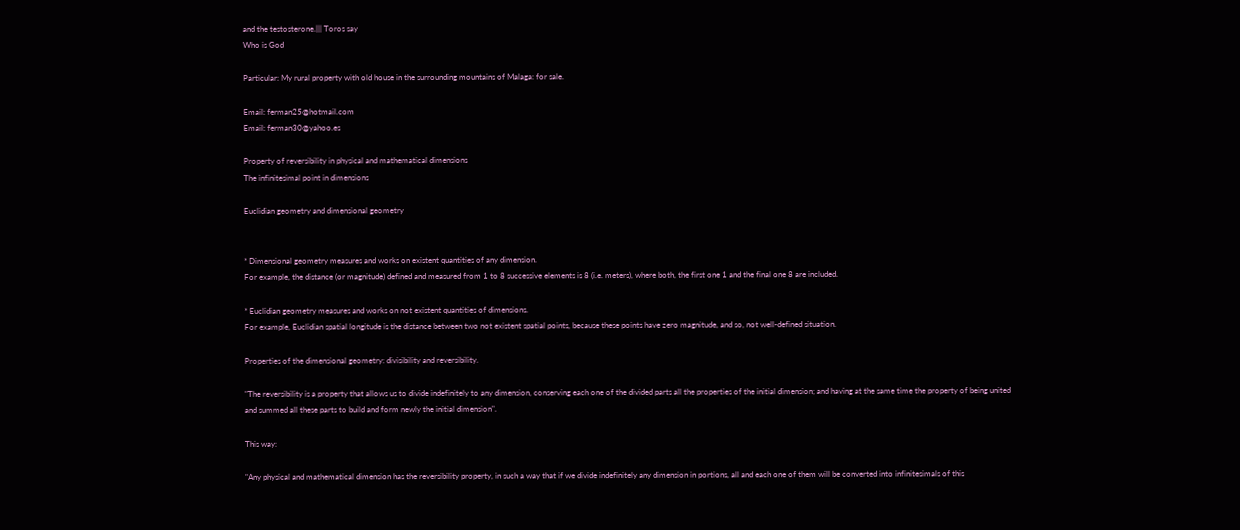and the testosterone.||| Toros say
Who is God

Particular: My rural property with old house in the surrounding mountains of Malaga: for sale.

Email: ferman25@hotmail.com
Email: ferman30@yahoo.es

Property of reversibility in physical and mathematical dimensions
The infinitesimal point in dimensions

Euclidian geometry and dimensional geometry


* Dimensional geometry measures and works on existent quantities of any dimension.
For example, the distance (or magnitude) defined and measured from 1 to 8 successive elements is 8 (i.e. meters), where both, the first one 1 and the final one 8 are included.

* Euclidian geometry measures and works on not existent quantities of dimensions.
For example, Euclidian spatial longitude is the distance between two not existent spatial points, because these points have zero magnitude, and so, not well-defined situation.

Properties of the dimensional geometry: divisibility and reversibility.

"The reversibility is a property that allows us to divide indefinitely to any dimension, conserving each one of the divided parts all the properties of the initial dimension; and having at the same time the property of being united and summed all these parts to build and form newly the initial dimension".

This way:

"Any physical and mathematical dimension has the reversibility property, in such a way that if we divide indefinitely any dimension in portions, all and each one of them will be converted into infinitesimals of this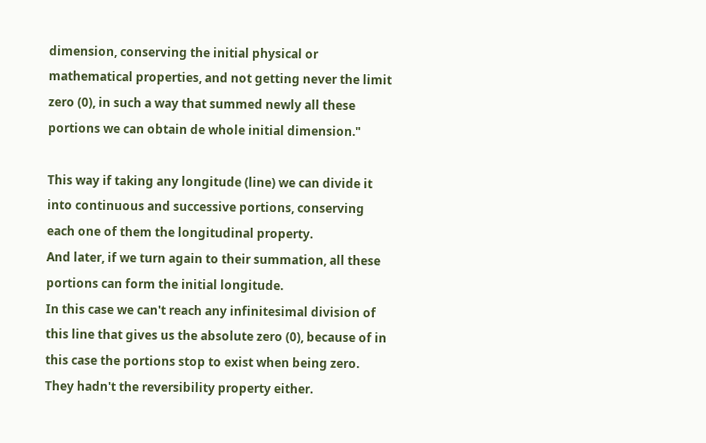dimension, conserving the initial physical or mathematical properties, and not getting never the limit zero (0), in such a way that summed newly all these portions we can obtain de whole initial dimension."

This way if taking any longitude (line) we can divide it into continuous and successive portions, conserving each one of them the longitudinal property.
And later, if we turn again to their summation, all these portions can form the initial longitude.
In this case we can't reach any infinitesimal division of this line that gives us the absolute zero (0), because of in this case the portions stop to exist when being zero.
They hadn't the reversibility property either.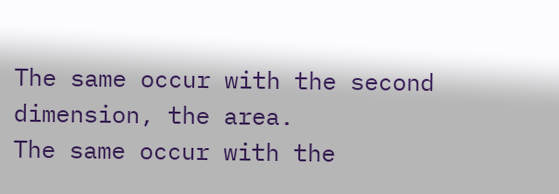The same occur with the second dimension, the area.
The same occur with the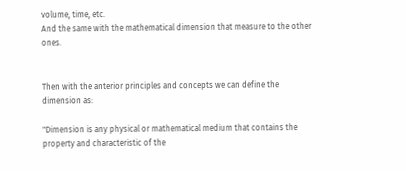volume, time, etc.
And the same with the mathematical dimension that measure to the other ones.


Then with the anterior principles and concepts we can define the dimension as:

"Dimension is any physical or mathematical medium that contains the property and characteristic of the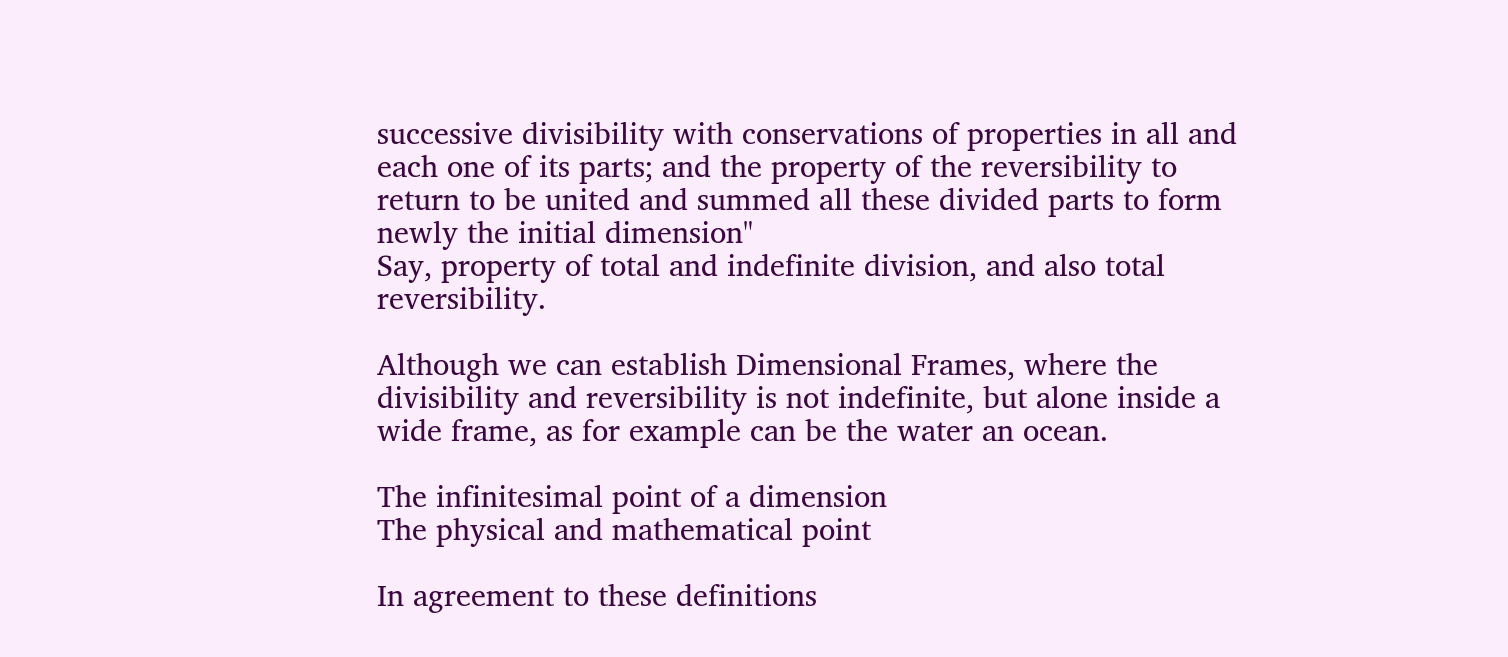successive divisibility with conservations of properties in all and each one of its parts; and the property of the reversibility to return to be united and summed all these divided parts to form newly the initial dimension"
Say, property of total and indefinite division, and also total reversibility.

Although we can establish Dimensional Frames, where the divisibility and reversibility is not indefinite, but alone inside a wide frame, as for example can be the water an ocean.

The infinitesimal point of a dimension
The physical and mathematical point

In agreement to these definitions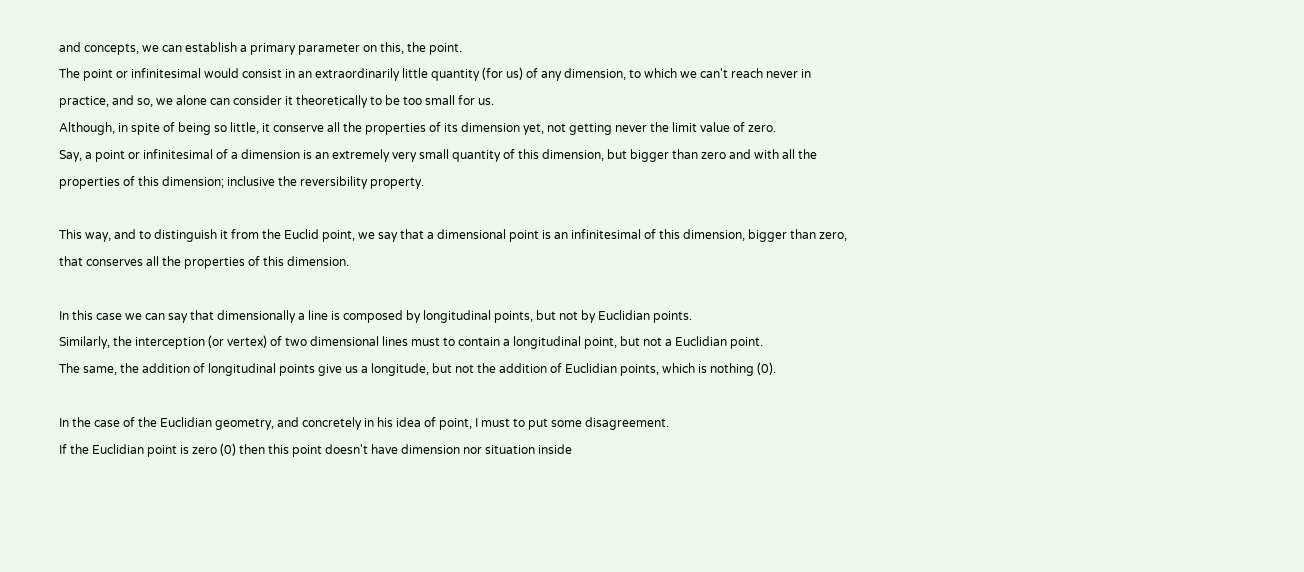and concepts, we can establish a primary parameter on this, the point.
The point or infinitesimal would consist in an extraordinarily little quantity (for us) of any dimension, to which we can't reach never in practice, and so, we alone can consider it theoretically to be too small for us.
Although, in spite of being so little, it conserve all the properties of its dimension yet, not getting never the limit value of zero.
Say, a point or infinitesimal of a dimension is an extremely very small quantity of this dimension, but bigger than zero and with all the properties of this dimension; inclusive the reversibility property.

This way, and to distinguish it from the Euclid point, we say that a dimensional point is an infinitesimal of this dimension, bigger than zero, that conserves all the properties of this dimension.

In this case we can say that dimensionally a line is composed by longitudinal points, but not by Euclidian points.
Similarly, the interception (or vertex) of two dimensional lines must to contain a longitudinal point, but not a Euclidian point.
The same, the addition of longitudinal points give us a longitude, but not the addition of Euclidian points, which is nothing (0).

In the case of the Euclidian geometry, and concretely in his idea of point, I must to put some disagreement.
If the Euclidian point is zero (0) then this point doesn't have dimension nor situation inside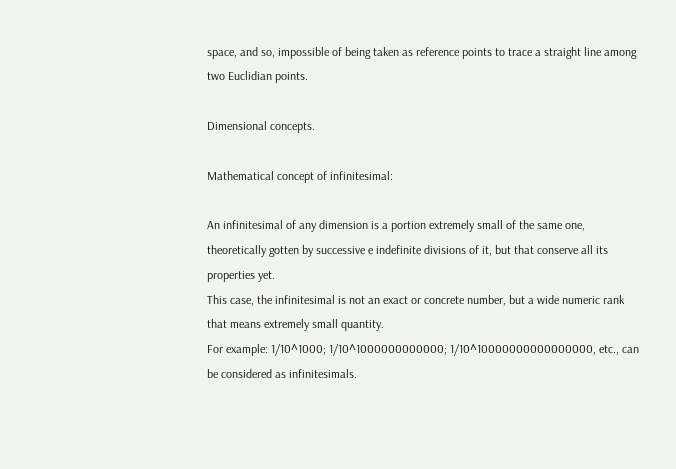space, and so, impossible of being taken as reference points to trace a straight line among two Euclidian points.

Dimensional concepts.

Mathematical concept of infinitesimal:

An infinitesimal of any dimension is a portion extremely small of the same one, theoretically gotten by successive e indefinite divisions of it, but that conserve all its properties yet.
This case, the infinitesimal is not an exact or concrete number, but a wide numeric rank that means extremely small quantity.
For example: 1/10^1000; 1/10^1000000000000; 1/10^10000000000000000, etc., can be considered as infinitesimals.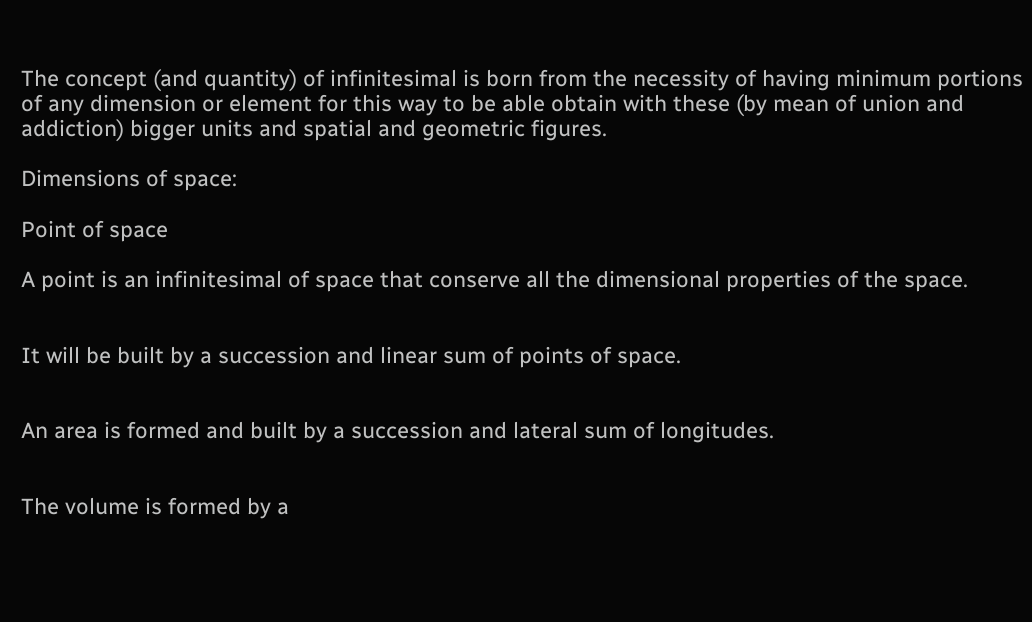The concept (and quantity) of infinitesimal is born from the necessity of having minimum portions of any dimension or element for this way to be able obtain with these (by mean of union and addiction) bigger units and spatial and geometric figures.

Dimensions of space:

Point of space

A point is an infinitesimal of space that conserve all the dimensional properties of the space.


It will be built by a succession and linear sum of points of space.


An area is formed and built by a succession and lateral sum of longitudes.


The volume is formed by a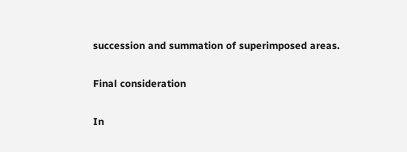succession and summation of superimposed areas.

Final consideration

In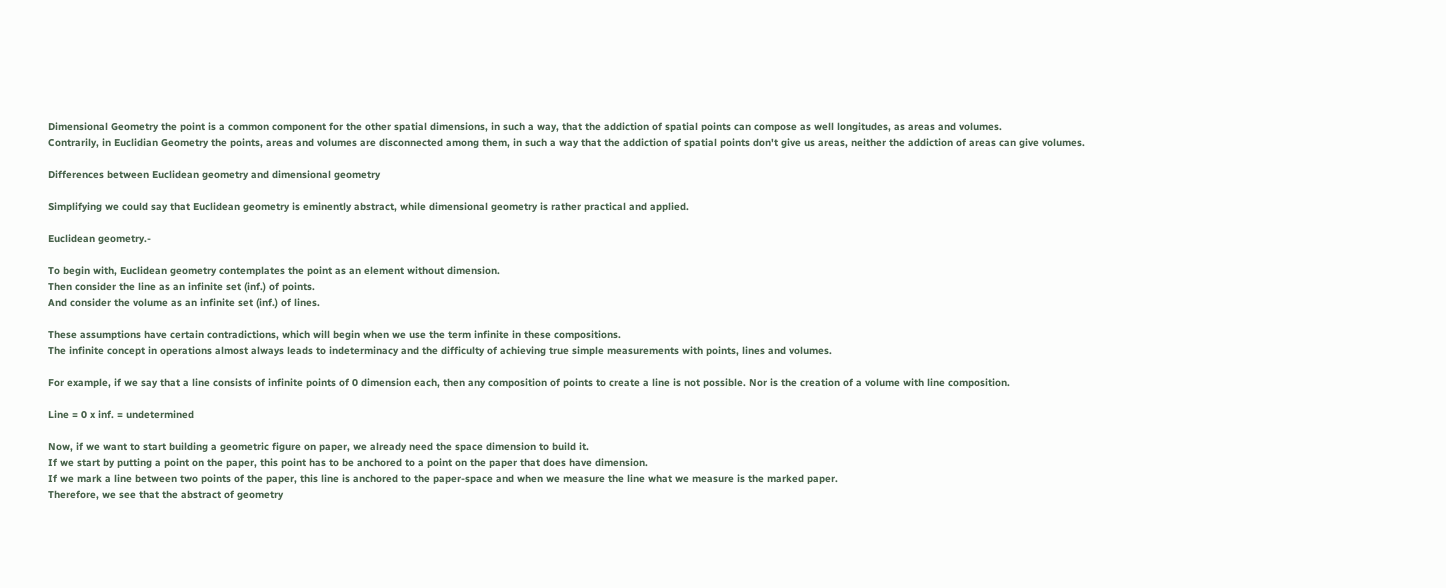Dimensional Geometry the point is a common component for the other spatial dimensions, in such a way, that the addiction of spatial points can compose as well longitudes, as areas and volumes.
Contrarily, in Euclidian Geometry the points, areas and volumes are disconnected among them, in such a way that the addiction of spatial points don't give us areas, neither the addiction of areas can give volumes.

Differences between Euclidean geometry and dimensional geometry

Simplifying we could say that Euclidean geometry is eminently abstract, while dimensional geometry is rather practical and applied.

Euclidean geometry.-

To begin with, Euclidean geometry contemplates the point as an element without dimension.
Then consider the line as an infinite set (inf.) of points.
And consider the volume as an infinite set (inf.) of lines.

These assumptions have certain contradictions, which will begin when we use the term infinite in these compositions.
The infinite concept in operations almost always leads to indeterminacy and the difficulty of achieving true simple measurements with points, lines and volumes.

For example, if we say that a line consists of infinite points of 0 dimension each, then any composition of points to create a line is not possible. Nor is the creation of a volume with line composition.

Line = 0 x inf. = undetermined

Now, if we want to start building a geometric figure on paper, we already need the space dimension to build it.
If we start by putting a point on the paper, this point has to be anchored to a point on the paper that does have dimension.
If we mark a line between two points of the paper, this line is anchored to the paper-space and when we measure the line what we measure is the marked paper.
Therefore, we see that the abstract of geometry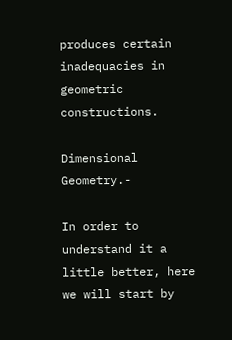produces certain inadequacies in geometric constructions.

Dimensional Geometry.-

In order to understand it a little better, here we will start by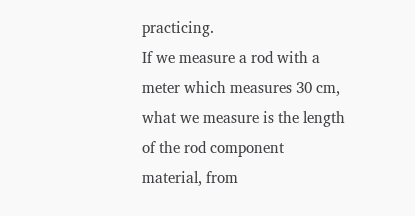practicing.
If we measure a rod with a meter which measures 30 cm, what we measure is the length of the rod component material, from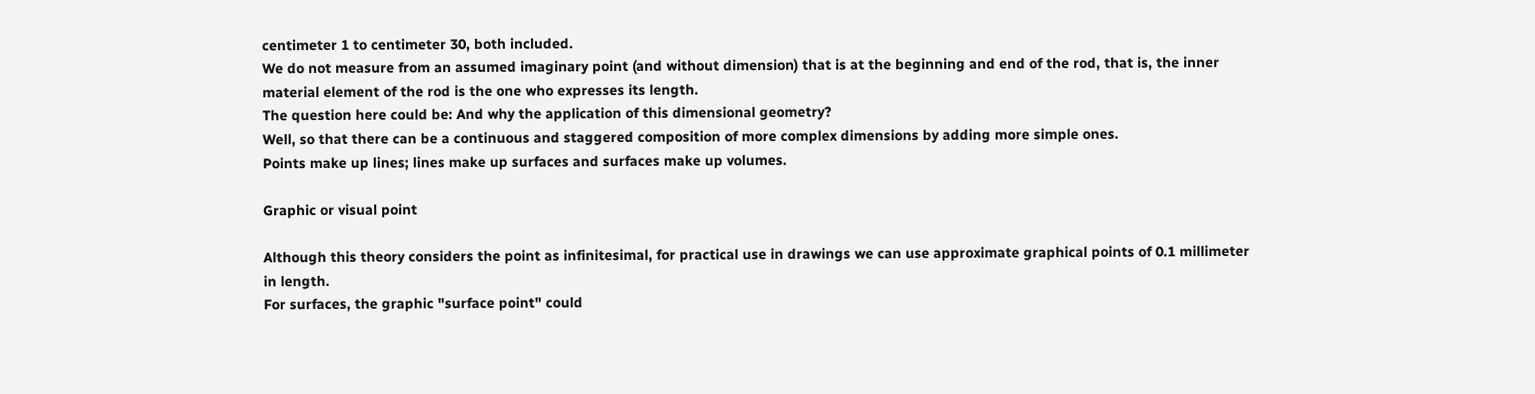centimeter 1 to centimeter 30, both included.
We do not measure from an assumed imaginary point (and without dimension) that is at the beginning and end of the rod, that is, the inner material element of the rod is the one who expresses its length.
The question here could be: And why the application of this dimensional geometry?
Well, so that there can be a continuous and staggered composition of more complex dimensions by adding more simple ones.
Points make up lines; lines make up surfaces and surfaces make up volumes.

Graphic or visual point

Although this theory considers the point as infinitesimal, for practical use in drawings we can use approximate graphical points of 0.1 millimeter in length.
For surfaces, the graphic "surface point" could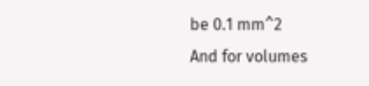be 0.1 mm^2
And for volumes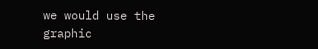we would use the graphic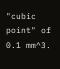"cubic point" of 0.1 mm^3.